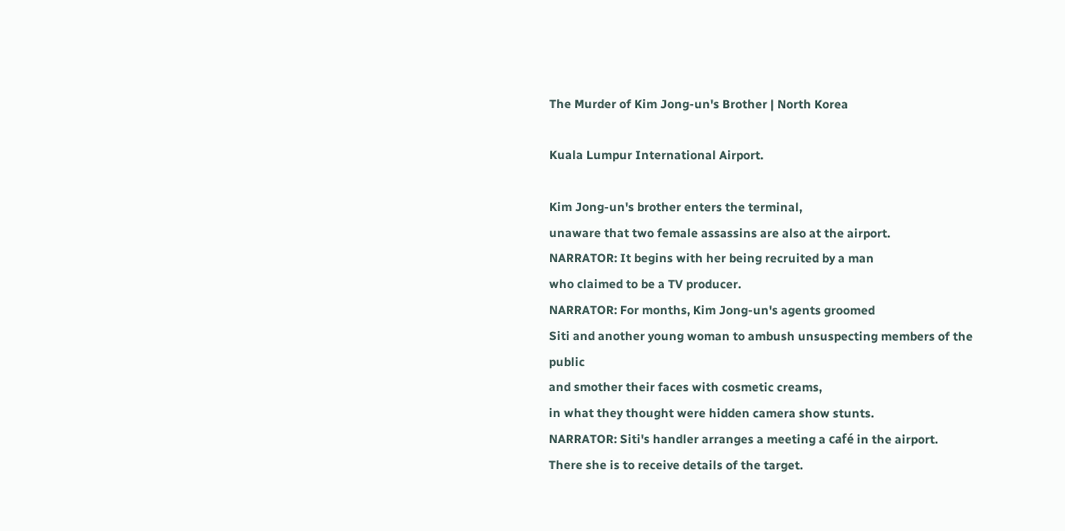The Murder of Kim Jong-un's Brother | North Korea

Kuala Lumpur International Airport.

Kim Jong-un's brother enters the terminal,
unaware that two female assassins are also at the airport.
NARRATOR: It begins with her being recruited by a man
who claimed to be a TV producer.
NARRATOR: For months, Kim Jong-un's agents groomed
Siti and another young woman to ambush unsuspecting members of the public
and smother their faces with cosmetic creams,
in what they thought were hidden camera show stunts.
NARRATOR: Siti's handler arranges a meeting a café in the airport.
There she is to receive details of the target.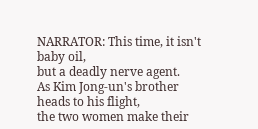NARRATOR: This time, it isn't baby oil,
but a deadly nerve agent.
As Kim Jong-un's brother heads to his flight,
the two women make their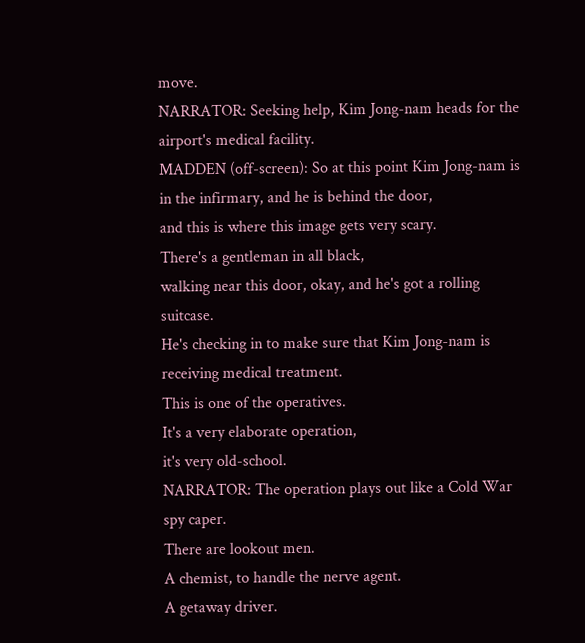move.
NARRATOR: Seeking help, Kim Jong-nam heads for the
airport's medical facility.
MADDEN (off-screen): So at this point Kim Jong-nam is
in the infirmary, and he is behind the door,
and this is where this image gets very scary.
There's a gentleman in all black,
walking near this door, okay, and he's got a rolling suitcase.
He's checking in to make sure that Kim Jong-nam is receiving medical treatment.
This is one of the operatives.
It's a very elaborate operation,
it's very old-school.
NARRATOR: The operation plays out like a Cold War spy caper.
There are lookout men.
A chemist, to handle the nerve agent.
A getaway driver.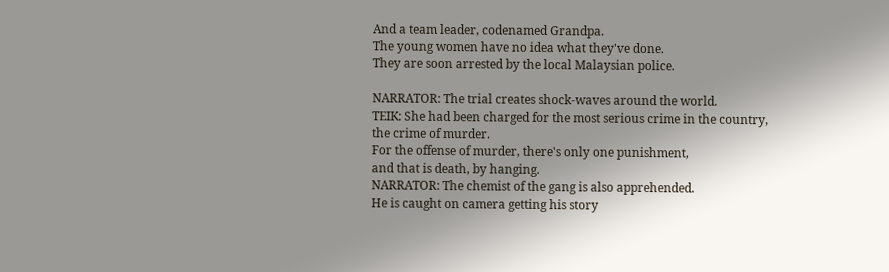And a team leader, codenamed Grandpa.
The young women have no idea what they've done.
They are soon arrested by the local Malaysian police.

NARRATOR: The trial creates shock-waves around the world.
TEIK: She had been charged for the most serious crime in the country,
the crime of murder.
For the offense of murder, there's only one punishment,
and that is death, by hanging.
NARRATOR: The chemist of the gang is also apprehended.
He is caught on camera getting his story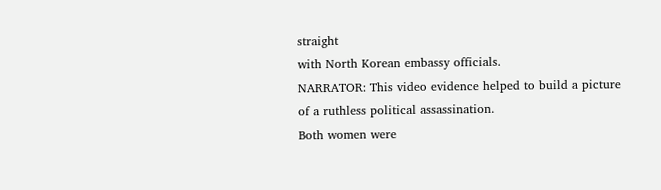straight
with North Korean embassy officials.
NARRATOR: This video evidence helped to build a picture
of a ruthless political assassination.
Both women were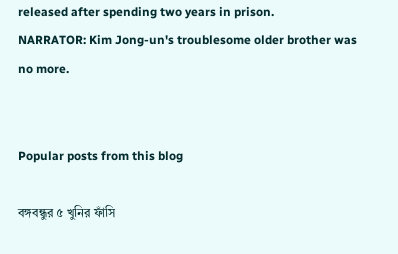released after spending two years in prison.
NARRATOR: Kim Jong-un's troublesome older brother was no more.


Popular posts from this blog

বঙ্গবন্ধুর ৫ খুনির ফাঁসি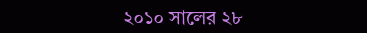২০১০ সালের ২৮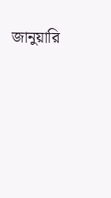জানুয়ারি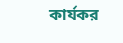কার্যকর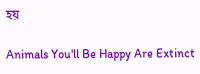হয়

Animals You'll Be Happy Are Extinct